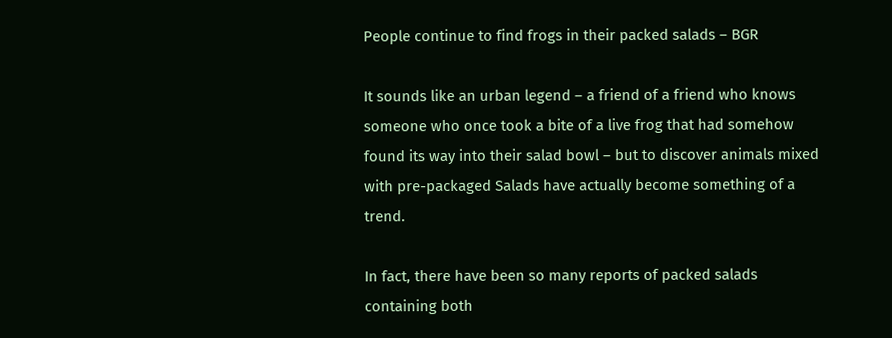People continue to find frogs in their packed salads – BGR

It sounds like an urban legend – a friend of a friend who knows someone who once took a bite of a live frog that had somehow found its way into their salad bowl – but to discover animals mixed with pre-packaged Salads have actually become something of a trend.

In fact, there have been so many reports of packed salads containing both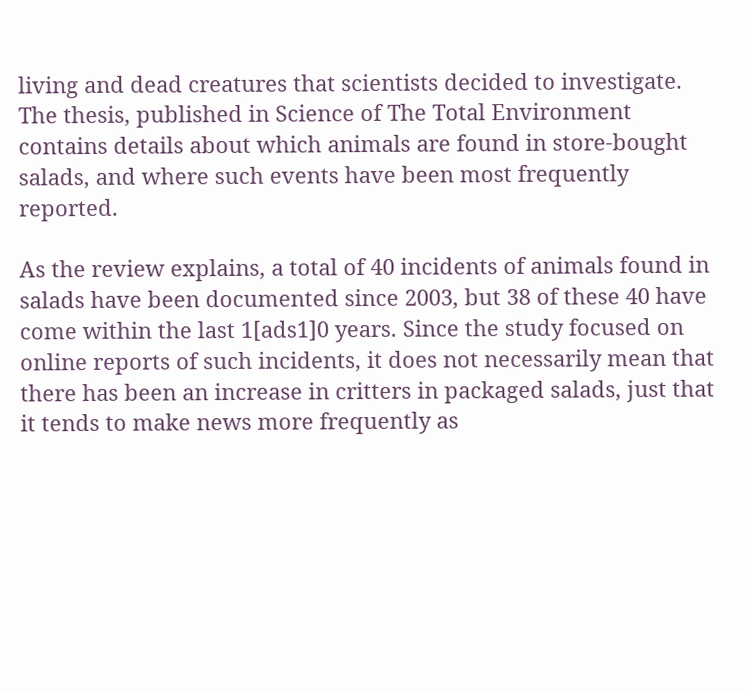living and dead creatures that scientists decided to investigate. The thesis, published in Science of The Total Environment contains details about which animals are found in store-bought salads, and where such events have been most frequently reported.

As the review explains, a total of 40 incidents of animals found in salads have been documented since 2003, but 38 of these 40 have come within the last 1[ads1]0 years. Since the study focused on online reports of such incidents, it does not necessarily mean that there has been an increase in critters in packaged salads, just that it tends to make news more frequently as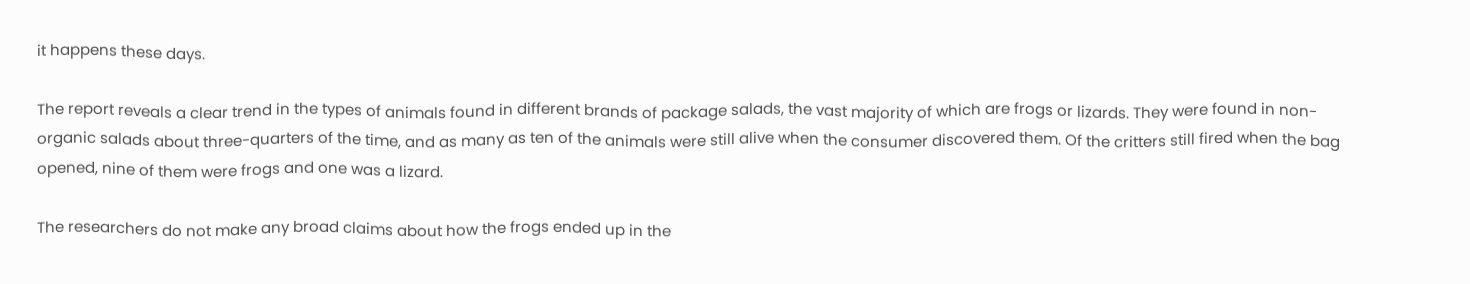it happens these days.

The report reveals a clear trend in the types of animals found in different brands of package salads, the vast majority of which are frogs or lizards. They were found in non-organic salads about three-quarters of the time, and as many as ten of the animals were still alive when the consumer discovered them. Of the critters still fired when the bag opened, nine of them were frogs and one was a lizard.

The researchers do not make any broad claims about how the frogs ended up in the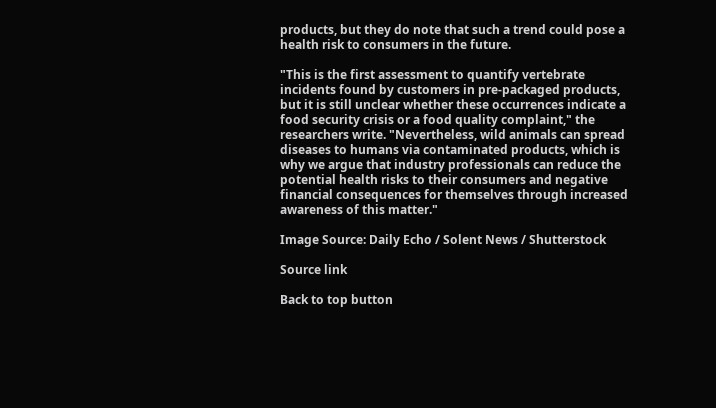products, but they do note that such a trend could pose a health risk to consumers in the future.

"This is the first assessment to quantify vertebrate incidents found by customers in pre-packaged products, but it is still unclear whether these occurrences indicate a food security crisis or a food quality complaint," the researchers write. "Nevertheless, wild animals can spread diseases to humans via contaminated products, which is why we argue that industry professionals can reduce the potential health risks to their consumers and negative financial consequences for themselves through increased awareness of this matter."

Image Source: Daily Echo / Solent News / Shutterstock

Source link

Back to top button